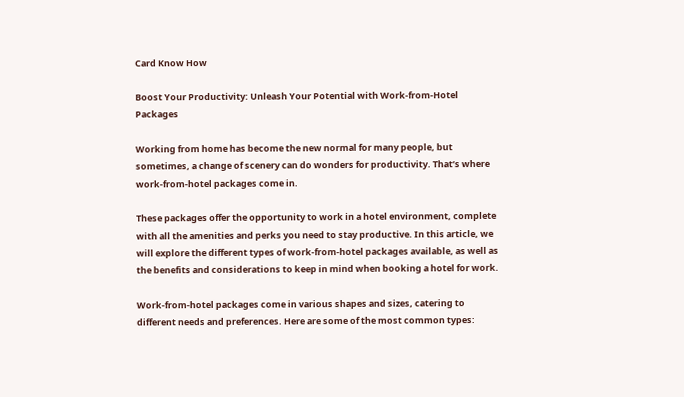Card Know How

Boost Your Productivity: Unleash Your Potential with Work-from-Hotel Packages

Working from home has become the new normal for many people, but sometimes, a change of scenery can do wonders for productivity. That’s where work-from-hotel packages come in.

These packages offer the opportunity to work in a hotel environment, complete with all the amenities and perks you need to stay productive. In this article, we will explore the different types of work-from-hotel packages available, as well as the benefits and considerations to keep in mind when booking a hotel for work.

Work-from-hotel packages come in various shapes and sizes, catering to different needs and preferences. Here are some of the most common types: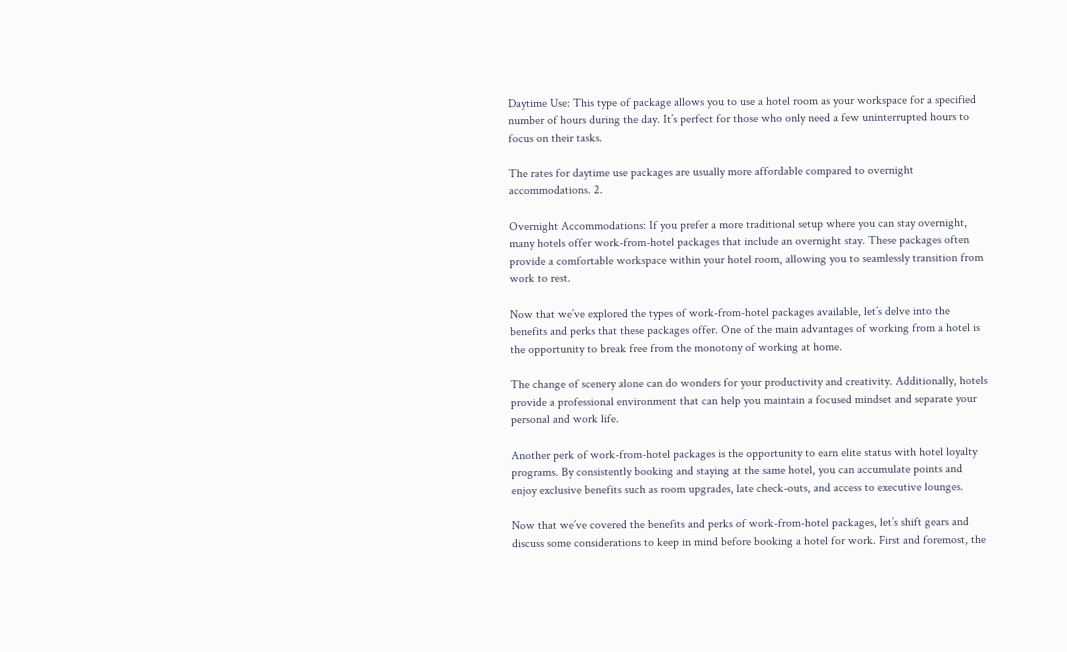Daytime Use: This type of package allows you to use a hotel room as your workspace for a specified number of hours during the day. It’s perfect for those who only need a few uninterrupted hours to focus on their tasks.

The rates for daytime use packages are usually more affordable compared to overnight accommodations. 2.

Overnight Accommodations: If you prefer a more traditional setup where you can stay overnight, many hotels offer work-from-hotel packages that include an overnight stay. These packages often provide a comfortable workspace within your hotel room, allowing you to seamlessly transition from work to rest.

Now that we’ve explored the types of work-from-hotel packages available, let’s delve into the benefits and perks that these packages offer. One of the main advantages of working from a hotel is the opportunity to break free from the monotony of working at home.

The change of scenery alone can do wonders for your productivity and creativity. Additionally, hotels provide a professional environment that can help you maintain a focused mindset and separate your personal and work life.

Another perk of work-from-hotel packages is the opportunity to earn elite status with hotel loyalty programs. By consistently booking and staying at the same hotel, you can accumulate points and enjoy exclusive benefits such as room upgrades, late check-outs, and access to executive lounges.

Now that we’ve covered the benefits and perks of work-from-hotel packages, let’s shift gears and discuss some considerations to keep in mind before booking a hotel for work. First and foremost, the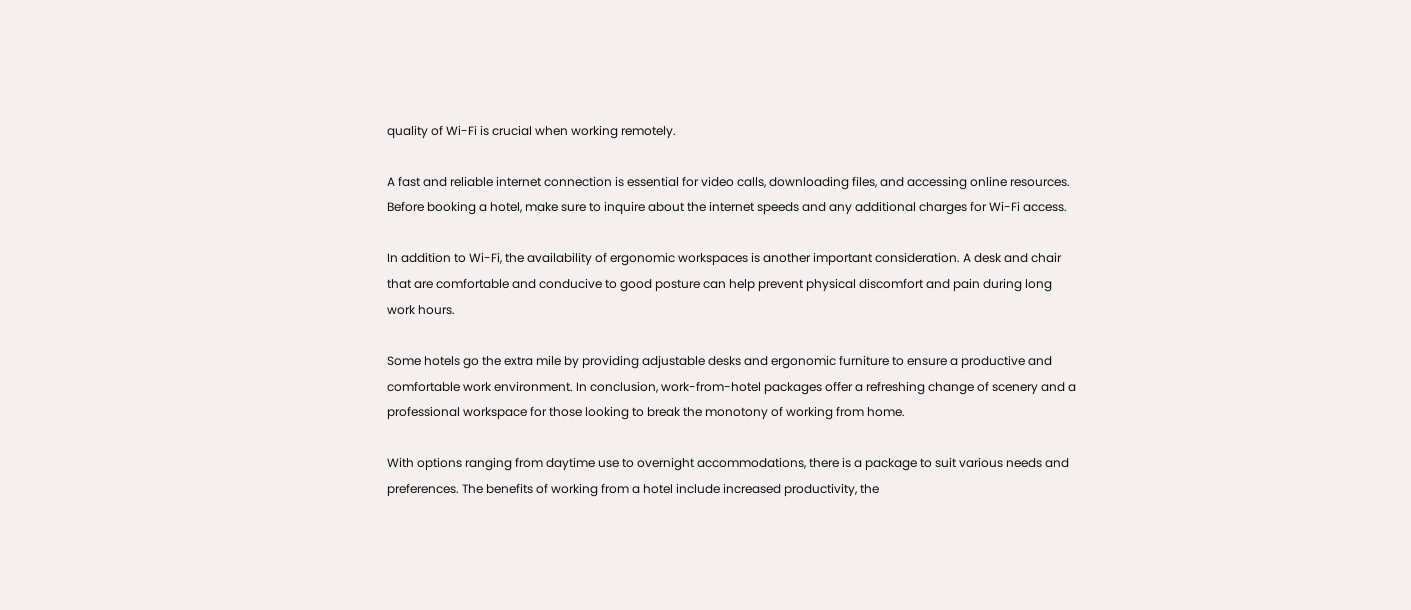quality of Wi-Fi is crucial when working remotely.

A fast and reliable internet connection is essential for video calls, downloading files, and accessing online resources. Before booking a hotel, make sure to inquire about the internet speeds and any additional charges for Wi-Fi access.

In addition to Wi-Fi, the availability of ergonomic workspaces is another important consideration. A desk and chair that are comfortable and conducive to good posture can help prevent physical discomfort and pain during long work hours.

Some hotels go the extra mile by providing adjustable desks and ergonomic furniture to ensure a productive and comfortable work environment. In conclusion, work-from-hotel packages offer a refreshing change of scenery and a professional workspace for those looking to break the monotony of working from home.

With options ranging from daytime use to overnight accommodations, there is a package to suit various needs and preferences. The benefits of working from a hotel include increased productivity, the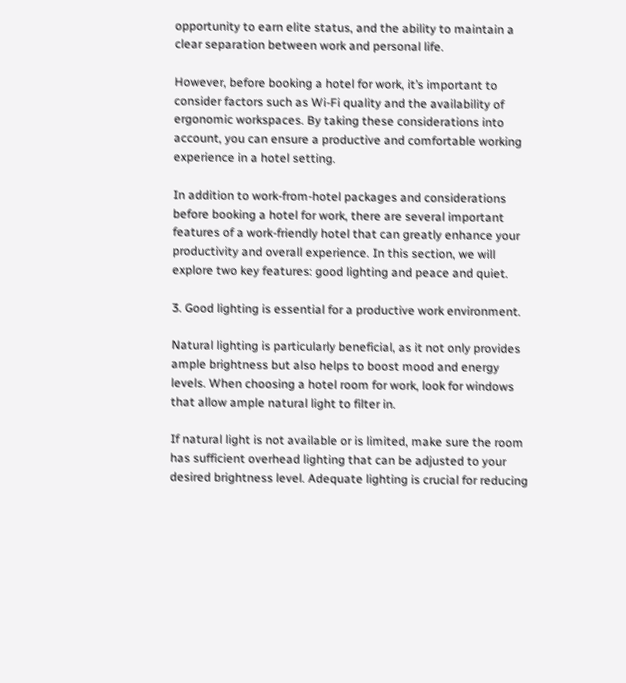opportunity to earn elite status, and the ability to maintain a clear separation between work and personal life.

However, before booking a hotel for work, it’s important to consider factors such as Wi-Fi quality and the availability of ergonomic workspaces. By taking these considerations into account, you can ensure a productive and comfortable working experience in a hotel setting.

In addition to work-from-hotel packages and considerations before booking a hotel for work, there are several important features of a work-friendly hotel that can greatly enhance your productivity and overall experience. In this section, we will explore two key features: good lighting and peace and quiet.

3. Good lighting is essential for a productive work environment.

Natural lighting is particularly beneficial, as it not only provides ample brightness but also helps to boost mood and energy levels. When choosing a hotel room for work, look for windows that allow ample natural light to filter in.

If natural light is not available or is limited, make sure the room has sufficient overhead lighting that can be adjusted to your desired brightness level. Adequate lighting is crucial for reducing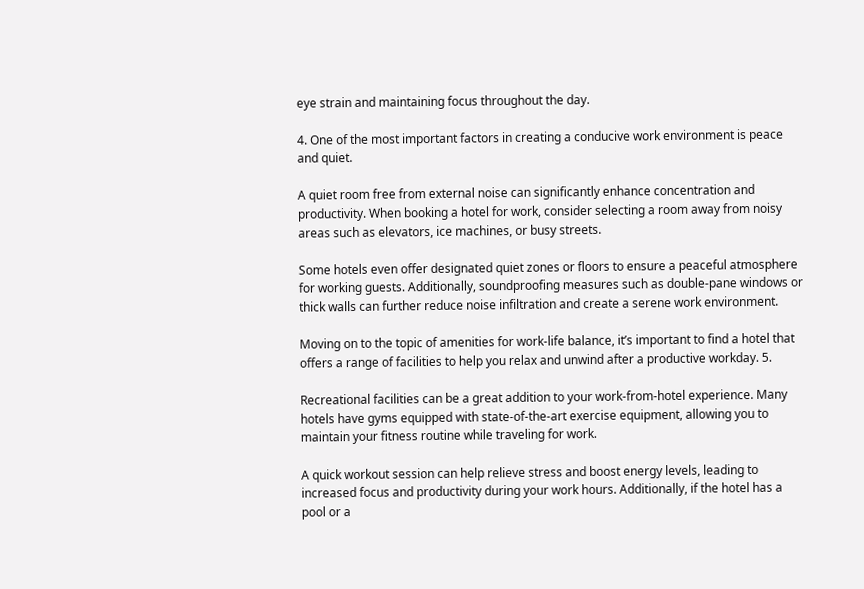eye strain and maintaining focus throughout the day.

4. One of the most important factors in creating a conducive work environment is peace and quiet.

A quiet room free from external noise can significantly enhance concentration and productivity. When booking a hotel for work, consider selecting a room away from noisy areas such as elevators, ice machines, or busy streets.

Some hotels even offer designated quiet zones or floors to ensure a peaceful atmosphere for working guests. Additionally, soundproofing measures such as double-pane windows or thick walls can further reduce noise infiltration and create a serene work environment.

Moving on to the topic of amenities for work-life balance, it’s important to find a hotel that offers a range of facilities to help you relax and unwind after a productive workday. 5.

Recreational facilities can be a great addition to your work-from-hotel experience. Many hotels have gyms equipped with state-of-the-art exercise equipment, allowing you to maintain your fitness routine while traveling for work.

A quick workout session can help relieve stress and boost energy levels, leading to increased focus and productivity during your work hours. Additionally, if the hotel has a pool or a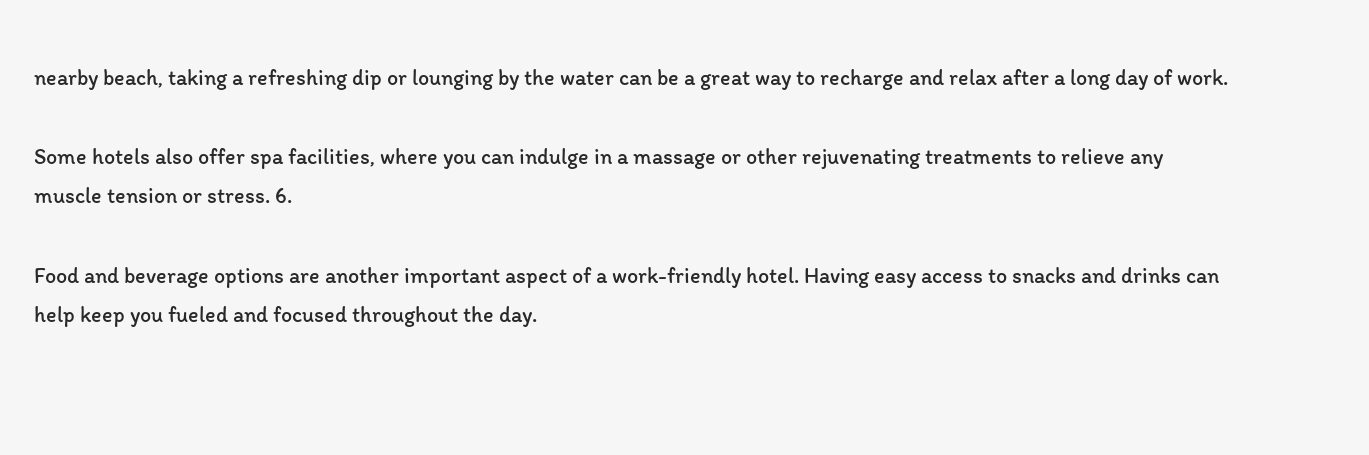nearby beach, taking a refreshing dip or lounging by the water can be a great way to recharge and relax after a long day of work.

Some hotels also offer spa facilities, where you can indulge in a massage or other rejuvenating treatments to relieve any muscle tension or stress. 6.

Food and beverage options are another important aspect of a work-friendly hotel. Having easy access to snacks and drinks can help keep you fueled and focused throughout the day.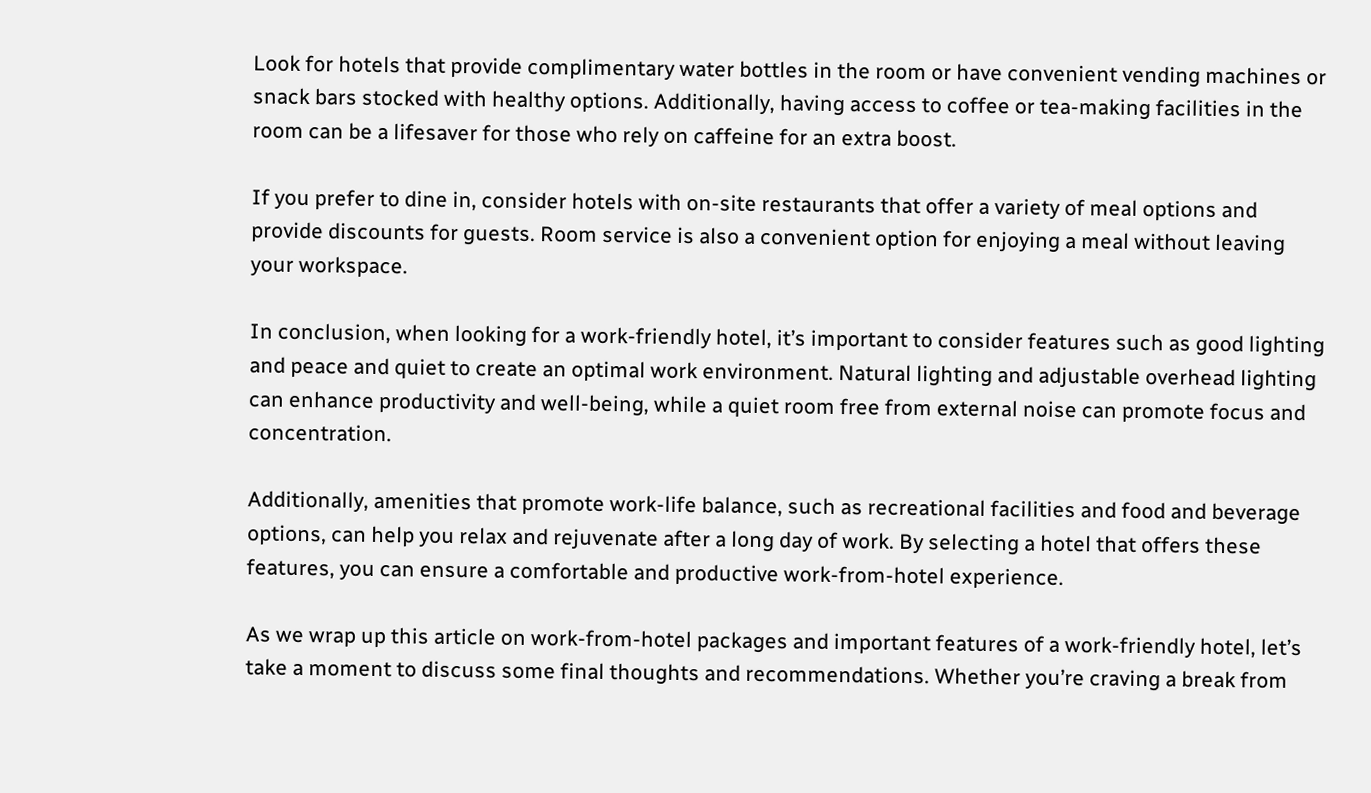Look for hotels that provide complimentary water bottles in the room or have convenient vending machines or snack bars stocked with healthy options. Additionally, having access to coffee or tea-making facilities in the room can be a lifesaver for those who rely on caffeine for an extra boost.

If you prefer to dine in, consider hotels with on-site restaurants that offer a variety of meal options and provide discounts for guests. Room service is also a convenient option for enjoying a meal without leaving your workspace.

In conclusion, when looking for a work-friendly hotel, it’s important to consider features such as good lighting and peace and quiet to create an optimal work environment. Natural lighting and adjustable overhead lighting can enhance productivity and well-being, while a quiet room free from external noise can promote focus and concentration.

Additionally, amenities that promote work-life balance, such as recreational facilities and food and beverage options, can help you relax and rejuvenate after a long day of work. By selecting a hotel that offers these features, you can ensure a comfortable and productive work-from-hotel experience.

As we wrap up this article on work-from-hotel packages and important features of a work-friendly hotel, let’s take a moment to discuss some final thoughts and recommendations. Whether you’re craving a break from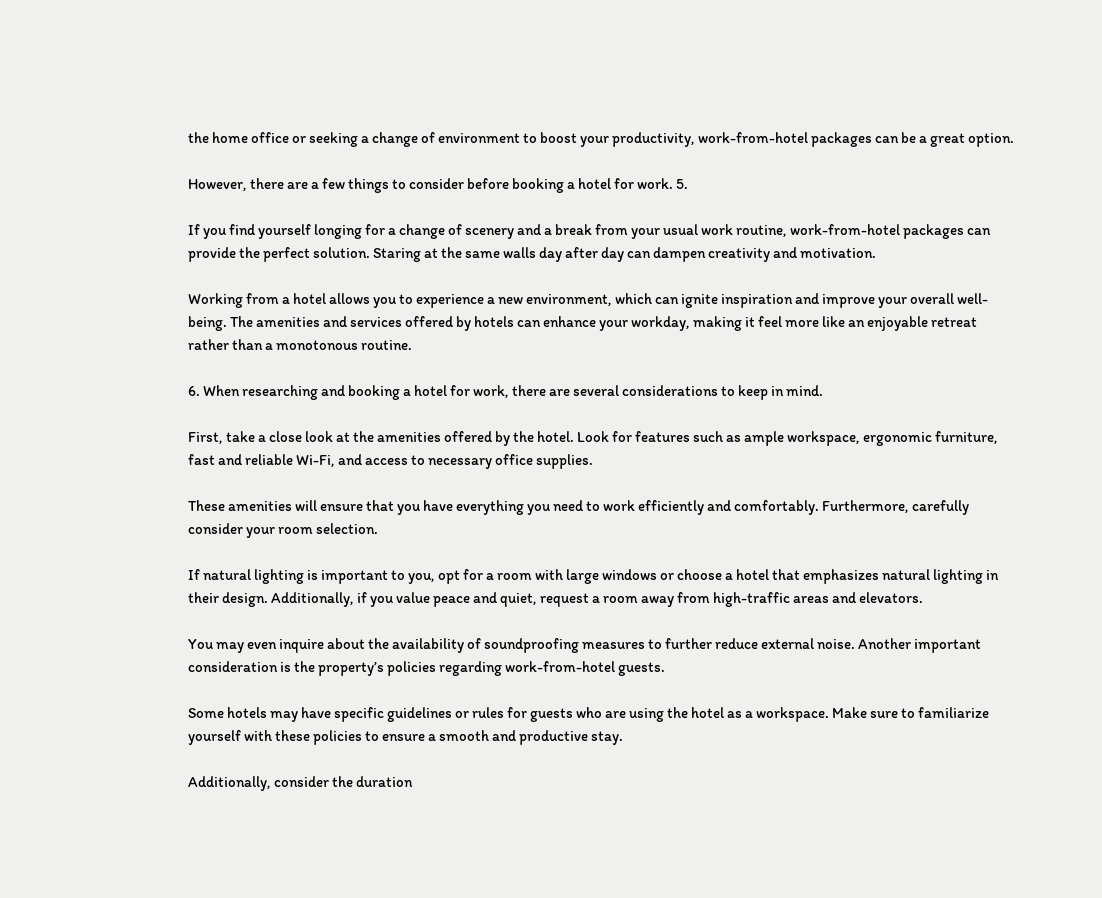the home office or seeking a change of environment to boost your productivity, work-from-hotel packages can be a great option.

However, there are a few things to consider before booking a hotel for work. 5.

If you find yourself longing for a change of scenery and a break from your usual work routine, work-from-hotel packages can provide the perfect solution. Staring at the same walls day after day can dampen creativity and motivation.

Working from a hotel allows you to experience a new environment, which can ignite inspiration and improve your overall well-being. The amenities and services offered by hotels can enhance your workday, making it feel more like an enjoyable retreat rather than a monotonous routine.

6. When researching and booking a hotel for work, there are several considerations to keep in mind.

First, take a close look at the amenities offered by the hotel. Look for features such as ample workspace, ergonomic furniture, fast and reliable Wi-Fi, and access to necessary office supplies.

These amenities will ensure that you have everything you need to work efficiently and comfortably. Furthermore, carefully consider your room selection.

If natural lighting is important to you, opt for a room with large windows or choose a hotel that emphasizes natural lighting in their design. Additionally, if you value peace and quiet, request a room away from high-traffic areas and elevators.

You may even inquire about the availability of soundproofing measures to further reduce external noise. Another important consideration is the property’s policies regarding work-from-hotel guests.

Some hotels may have specific guidelines or rules for guests who are using the hotel as a workspace. Make sure to familiarize yourself with these policies to ensure a smooth and productive stay.

Additionally, consider the duration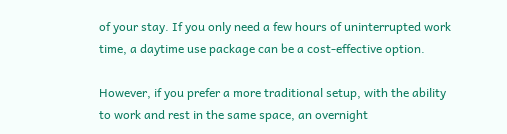of your stay. If you only need a few hours of uninterrupted work time, a daytime use package can be a cost-effective option.

However, if you prefer a more traditional setup, with the ability to work and rest in the same space, an overnight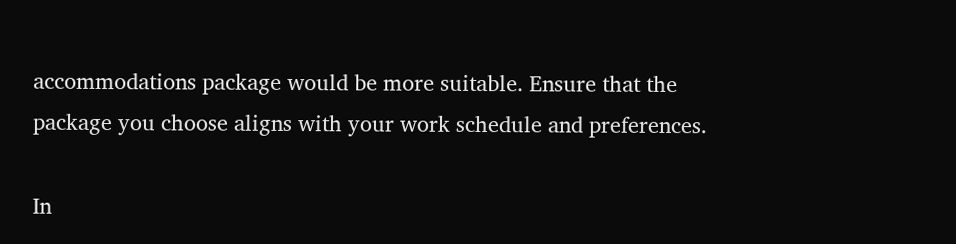accommodations package would be more suitable. Ensure that the package you choose aligns with your work schedule and preferences.

In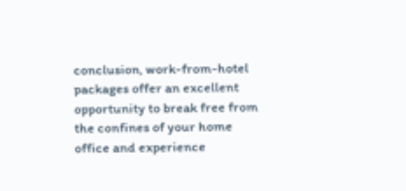conclusion, work-from-hotel packages offer an excellent opportunity to break free from the confines of your home office and experience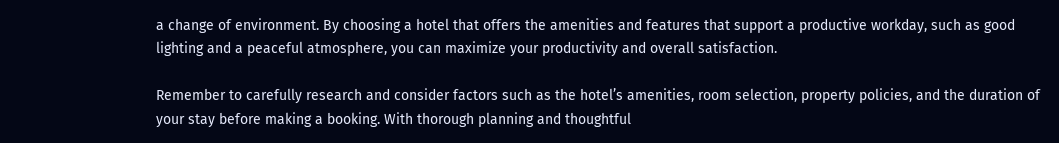a change of environment. By choosing a hotel that offers the amenities and features that support a productive workday, such as good lighting and a peaceful atmosphere, you can maximize your productivity and overall satisfaction.

Remember to carefully research and consider factors such as the hotel’s amenities, room selection, property policies, and the duration of your stay before making a booking. With thorough planning and thoughtful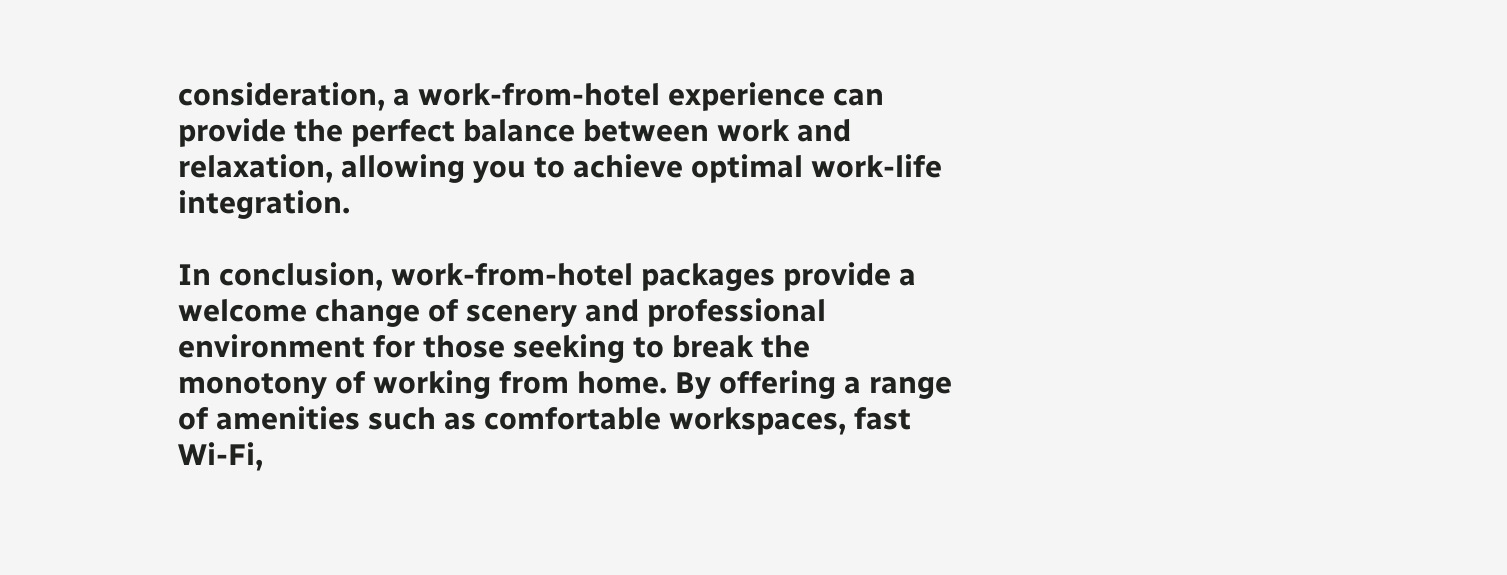consideration, a work-from-hotel experience can provide the perfect balance between work and relaxation, allowing you to achieve optimal work-life integration.

In conclusion, work-from-hotel packages provide a welcome change of scenery and professional environment for those seeking to break the monotony of working from home. By offering a range of amenities such as comfortable workspaces, fast Wi-Fi,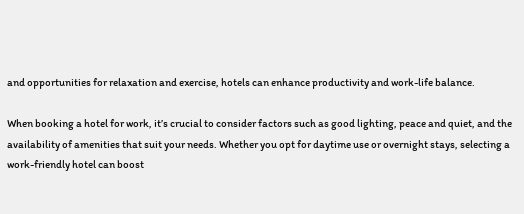and opportunities for relaxation and exercise, hotels can enhance productivity and work-life balance.

When booking a hotel for work, it’s crucial to consider factors such as good lighting, peace and quiet, and the availability of amenities that suit your needs. Whether you opt for daytime use or overnight stays, selecting a work-friendly hotel can boost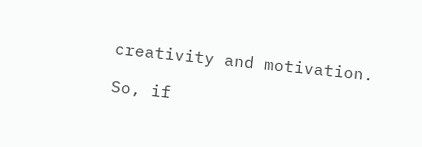creativity and motivation.

So, if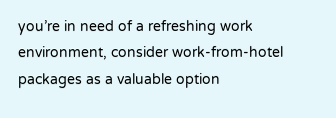you’re in need of a refreshing work environment, consider work-from-hotel packages as a valuable option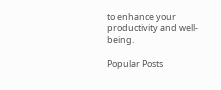to enhance your productivity and well-being.

Popular Posts